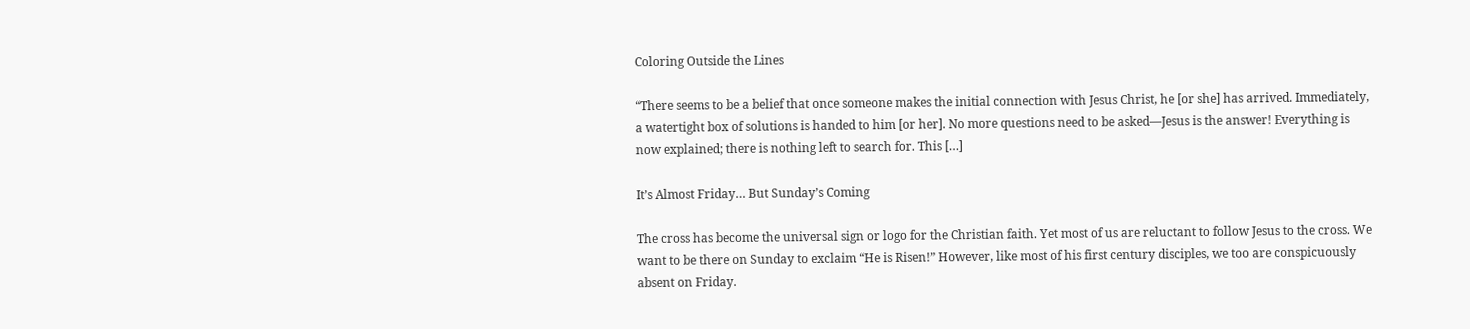Coloring Outside the Lines

“There seems to be a belief that once someone makes the initial connection with Jesus Christ, he [or she] has arrived. Immediately, a watertight box of solutions is handed to him [or her]. No more questions need to be asked—Jesus is the answer! Everything is now explained; there is nothing left to search for. This […]

It’s Almost Friday… But Sunday’s Coming

The cross has become the universal sign or logo for the Christian faith. Yet most of us are reluctant to follow Jesus to the cross. We want to be there on Sunday to exclaim “He is Risen!” However, like most of his first century disciples, we too are conspicuously absent on Friday.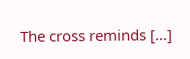The cross reminds […]